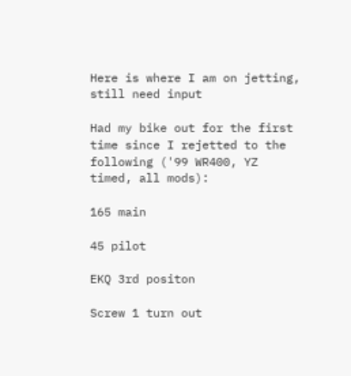Here is where I am on jetting, still need input

Had my bike out for the first time since I rejetted to the following ('99 WR400, YZ timed, all mods):

165 main

45 pilot

EKQ 3rd positon

Screw 1 turn out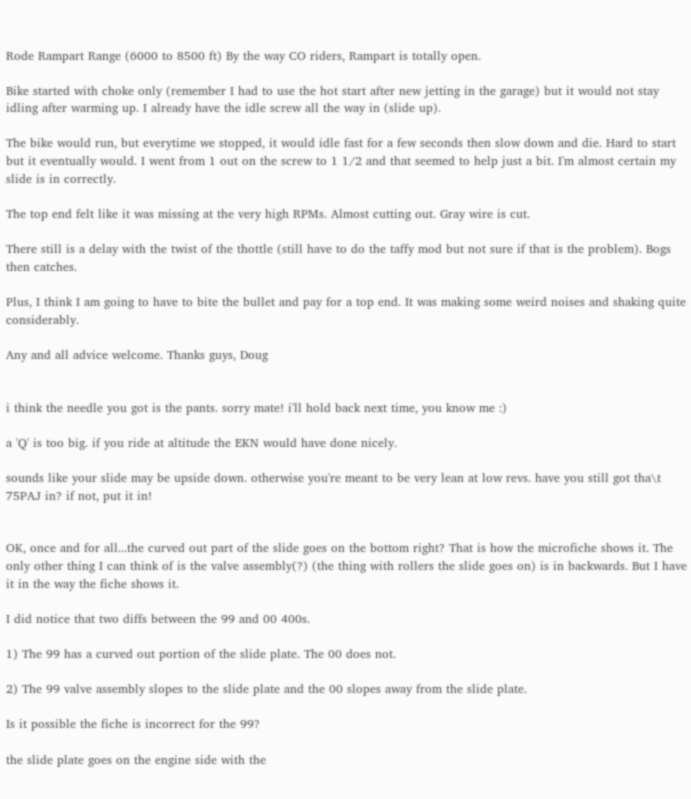Rode Rampart Range (6000 to 8500 ft) By the way CO riders, Rampart is totally open.

Bike started with choke only (remember I had to use the hot start after new jetting in the garage) but it would not stay idling after warming up. I already have the idle screw all the way in (slide up).

The bike would run, but everytime we stopped, it would idle fast for a few seconds then slow down and die. Hard to start but it eventually would. I went from 1 out on the screw to 1 1/2 and that seemed to help just a bit. I'm almost certain my slide is in correctly.

The top end felt like it was missing at the very high RPMs. Almost cutting out. Gray wire is cut.

There still is a delay with the twist of the thottle (still have to do the taffy mod but not sure if that is the problem). Bogs then catches.

Plus, I think I am going to have to bite the bullet and pay for a top end. It was making some weird noises and shaking quite considerably.

Any and all advice welcome. Thanks guys, Doug


i think the needle you got is the pants. sorry mate! i'll hold back next time, you know me :)

a 'Q' is too big. if you ride at altitude the EKN would have done nicely.

sounds like your slide may be upside down. otherwise you're meant to be very lean at low revs. have you still got tha\t 75PAJ in? if not, put it in!


OK, once and for all...the curved out part of the slide goes on the bottom right? That is how the microfiche shows it. The only other thing I can think of is the valve assembly(?) (the thing with rollers the slide goes on) is in backwards. But I have it in the way the fiche shows it.

I did notice that two diffs between the 99 and 00 400s.

1) The 99 has a curved out portion of the slide plate. The 00 does not.

2) The 99 valve assembly slopes to the slide plate and the 00 slopes away from the slide plate.

Is it possible the fiche is incorrect for the 99?

the slide plate goes on the engine side with the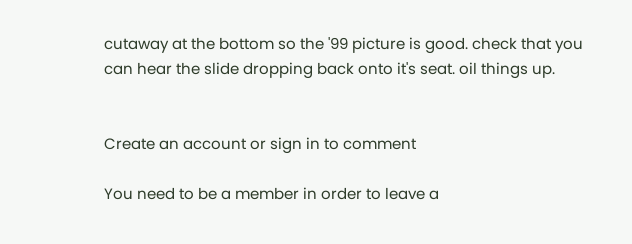cutaway at the bottom so the '99 picture is good. check that you can hear the slide dropping back onto it's seat. oil things up.


Create an account or sign in to comment

You need to be a member in order to leave a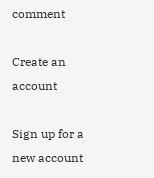comment

Create an account

Sign up for a new account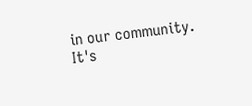in our community. It's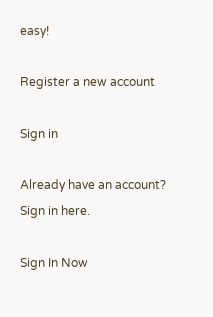easy!

Register a new account

Sign in

Already have an account? Sign in here.

Sign In Now